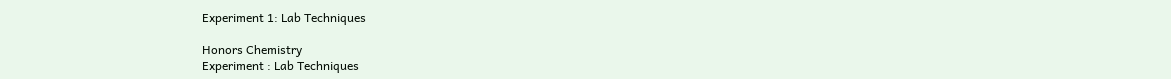Experiment 1: Lab Techniques

Honors Chemistry
Experiment : Lab Techniques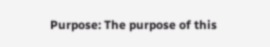Purpose: The purpose of this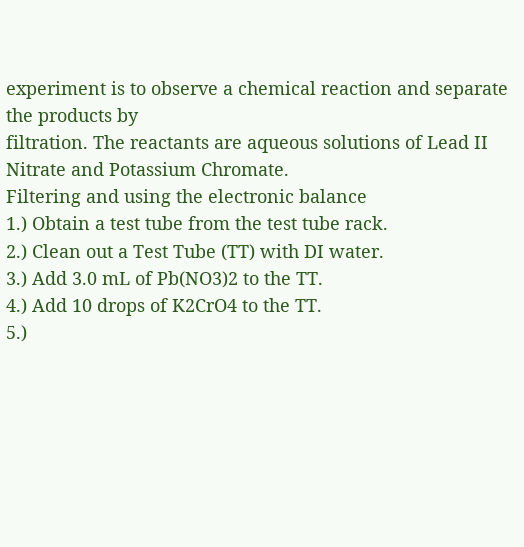experiment is to observe a chemical reaction and separate the products by
filtration. The reactants are aqueous solutions of Lead II Nitrate and Potassium Chromate.
Filtering and using the electronic balance
1.) Obtain a test tube from the test tube rack.
2.) Clean out a Test Tube (TT) with DI water.
3.) Add 3.0 mL of Pb(NO3)2 to the TT.
4.) Add 10 drops of K2CrO4 to the TT.
5.)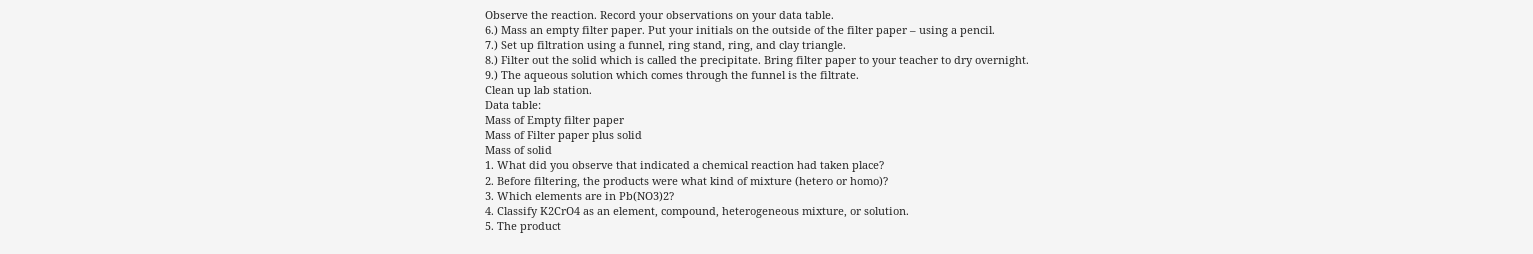Observe the reaction. Record your observations on your data table.
6.) Mass an empty filter paper. Put your initials on the outside of the filter paper – using a pencil.
7.) Set up filtration using a funnel, ring stand, ring, and clay triangle.
8.) Filter out the solid which is called the precipitate. Bring filter paper to your teacher to dry overnight.
9.) The aqueous solution which comes through the funnel is the filtrate.
Clean up lab station.
Data table:
Mass of Empty filter paper
Mass of Filter paper plus solid
Mass of solid
1. What did you observe that indicated a chemical reaction had taken place?
2. Before filtering, the products were what kind of mixture (hetero or homo)?
3. Which elements are in Pb(NO3)2?
4. Classify K2CrO4 as an element, compound, heterogeneous mixture, or solution.
5. The product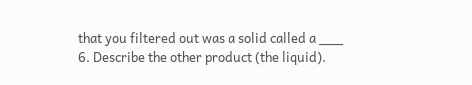that you filtered out was a solid called a ___
6. Describe the other product (the liquid).